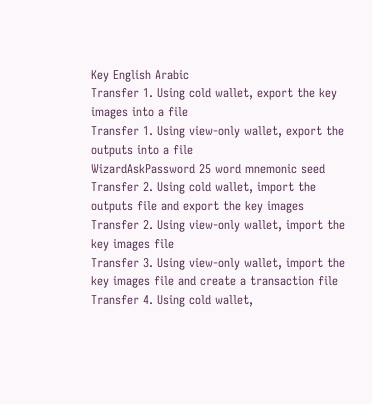Key English Arabic
Transfer 1. Using cold wallet, export the key images into a file
Transfer 1. Using view-only wallet, export the outputs into a file
WizardAskPassword 25 word mnemonic seed
Transfer 2. Using cold wallet, import the outputs file and export the key images
Transfer 2. Using view-only wallet, import the key images file
Transfer 3. Using view-only wallet, import the key images file and create a transaction file
Transfer 4. Using cold wallet,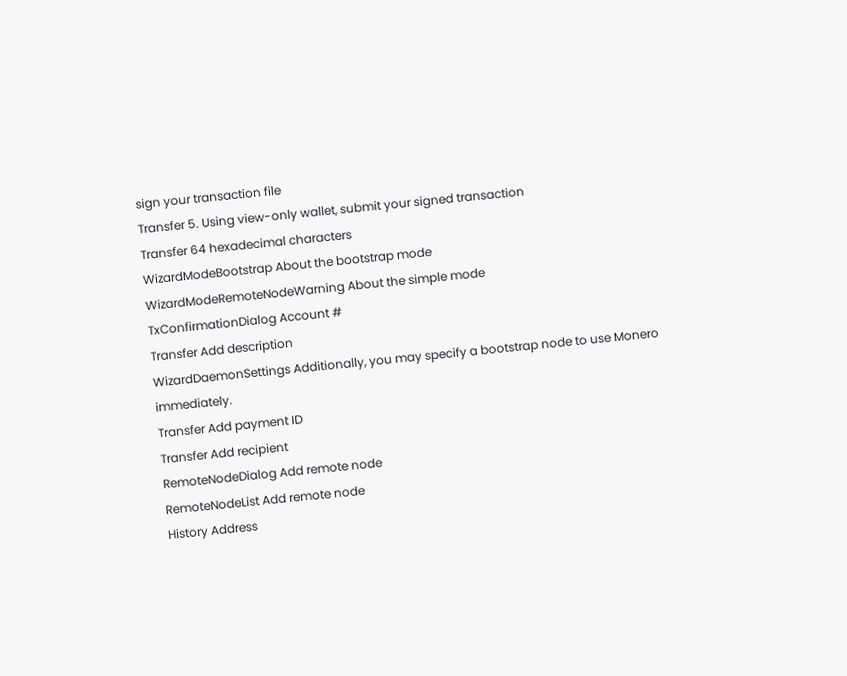sign your transaction file
Transfer 5. Using view-only wallet, submit your signed transaction
Transfer 64 hexadecimal characters
WizardModeBootstrap About the bootstrap mode
WizardModeRemoteNodeWarning About the simple mode
TxConfirmationDialog Account #
Transfer Add description
WizardDaemonSettings Additionally, you may specify a bootstrap node to use Monero immediately.
Transfer Add payment ID
Transfer Add recipient
RemoteNodeDialog Add remote node
RemoteNodeList Add remote node
History Address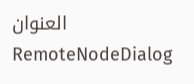العنوان
RemoteNodeDialog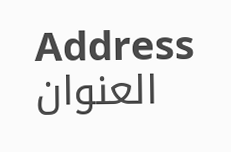Address العنوان